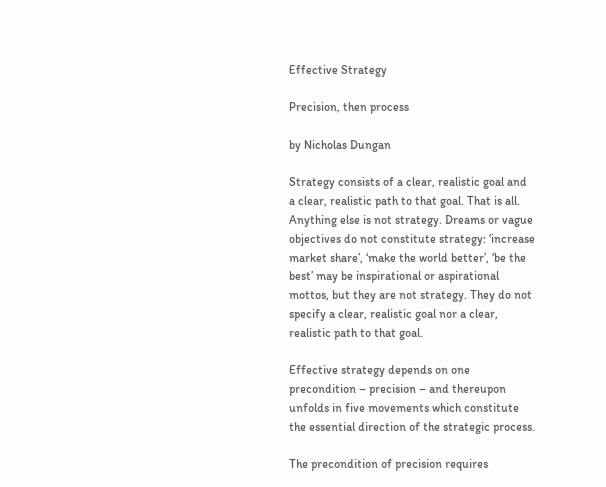Effective Strategy

Precision, then process

by Nicholas Dungan

Strategy consists of a clear, realistic goal and a clear, realistic path to that goal. That is all. Anything else is not strategy. Dreams or vague objectives do not constitute strategy: ‘increase market share’, ‘make the world better’, ‘be the best’ may be inspirational or aspirational mottos, but they are not strategy. They do not specify a clear, realistic goal nor a clear, realistic path to that goal.

Effective strategy depends on one precondition – precision – and thereupon unfolds in five movements which constitute the essential direction of the strategic process.

The precondition of precision requires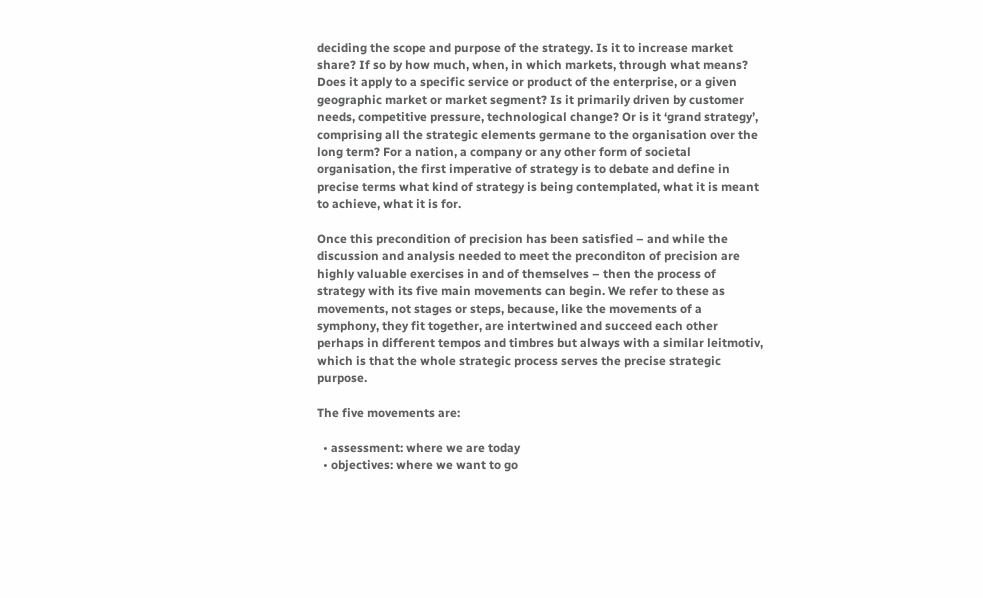deciding the scope and purpose of the strategy. Is it to increase market share? If so by how much, when, in which markets, through what means? Does it apply to a specific service or product of the enterprise, or a given geographic market or market segment? Is it primarily driven by customer needs, competitive pressure, technological change? Or is it ‘grand strategy’, comprising all the strategic elements germane to the organisation over the long term? For a nation, a company or any other form of societal organisation, the first imperative of strategy is to debate and define in precise terms what kind of strategy is being contemplated, what it is meant to achieve, what it is for.

Once this precondition of precision has been satisfied – and while the discussion and analysis needed to meet the preconditon of precision are highly valuable exercises in and of themselves – then the process of strategy with its five main movements can begin. We refer to these as movements, not stages or steps, because, like the movements of a symphony, they fit together, are intertwined and succeed each other perhaps in different tempos and timbres but always with a similar leitmotiv, which is that the whole strategic process serves the precise strategic purpose.

The five movements are:

  • assessment: where we are today
  • objectives: where we want to go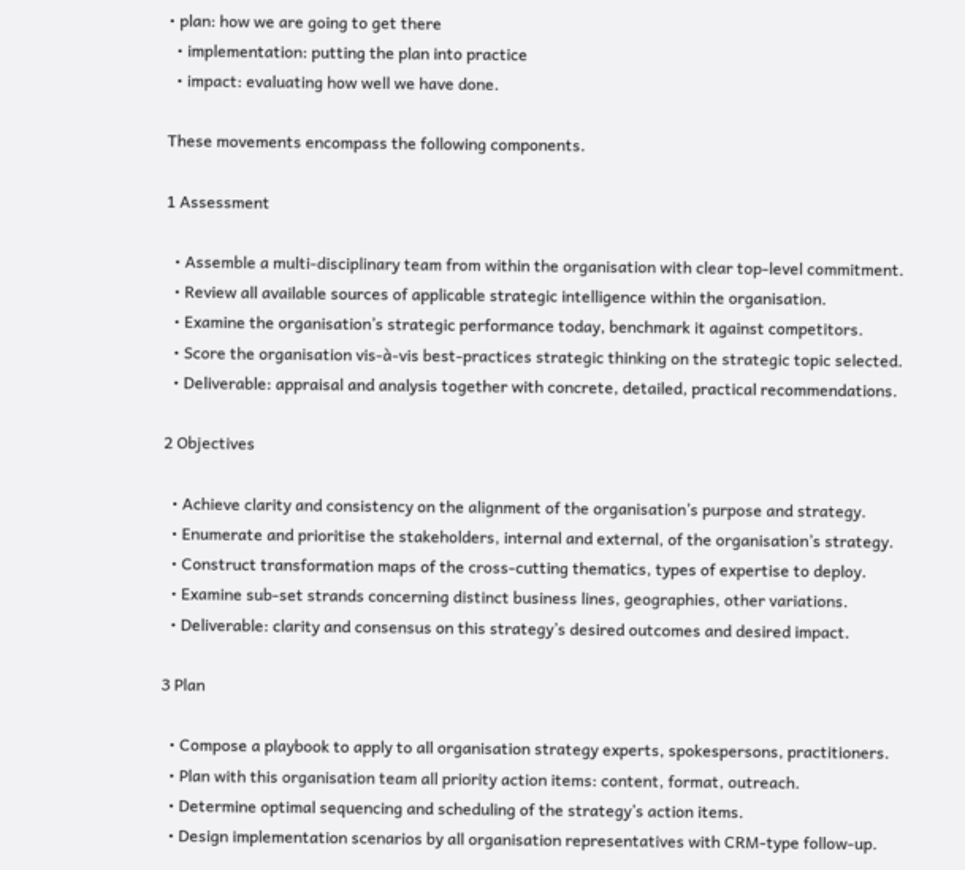• plan: how we are going to get there
  • implementation: putting the plan into practice
  • impact: evaluating how well we have done.

These movements encompass the following components.

1 Assessment

  • Assemble a multi-disciplinary team from within the organisation with clear top-level commitment.
  • Review all available sources of applicable strategic intelligence within the organisation.
  • Examine the organisation’s strategic performance today, benchmark it against competitors.
  • Score the organisation vis-à-vis best-practices strategic thinking on the strategic topic selected.
  • Deliverable: appraisal and analysis together with concrete, detailed, practical recommendations.

2 Objectives

  • Achieve clarity and consistency on the alignment of the organisation’s purpose and strategy.
  • Enumerate and prioritise the stakeholders, internal and external, of the organisation’s strategy.
  • Construct transformation maps of the cross-cutting thematics, types of expertise to deploy.
  • Examine sub-set strands concerning distinct business lines, geographies, other variations.
  • Deliverable: clarity and consensus on this strategy’s desired outcomes and desired impact.

3 Plan

  • Compose a playbook to apply to all organisation strategy experts, spokespersons, practitioners.
  • Plan with this organisation team all priority action items: content, format, outreach.
  • Determine optimal sequencing and scheduling of the strategy’s action items.
  • Design implementation scenarios by all organisation representatives with CRM-type follow-up.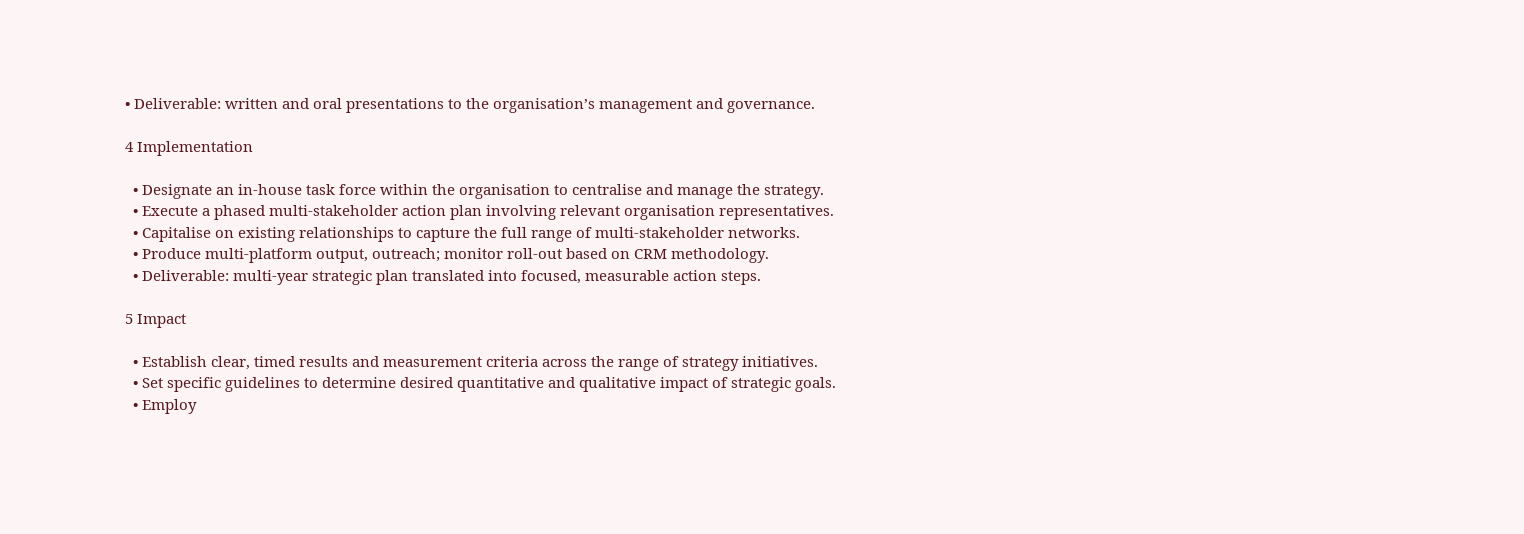• Deliverable: written and oral presentations to the organisation’s management and governance.

4 Implementation

  • Designate an in-house task force within the organisation to centralise and manage the strategy.
  • Execute a phased multi-stakeholder action plan involving relevant organisation representatives.
  • Capitalise on existing relationships to capture the full range of multi-stakeholder networks.
  • Produce multi-platform output, outreach; monitor roll-out based on CRM methodology.
  • Deliverable: multi-year strategic plan translated into focused, measurable action steps.

5 Impact

  • Establish clear, timed results and measurement criteria across the range of strategy initiatives.
  • Set specific guidelines to determine desired quantitative and qualitative impact of strategic goals.
  • Employ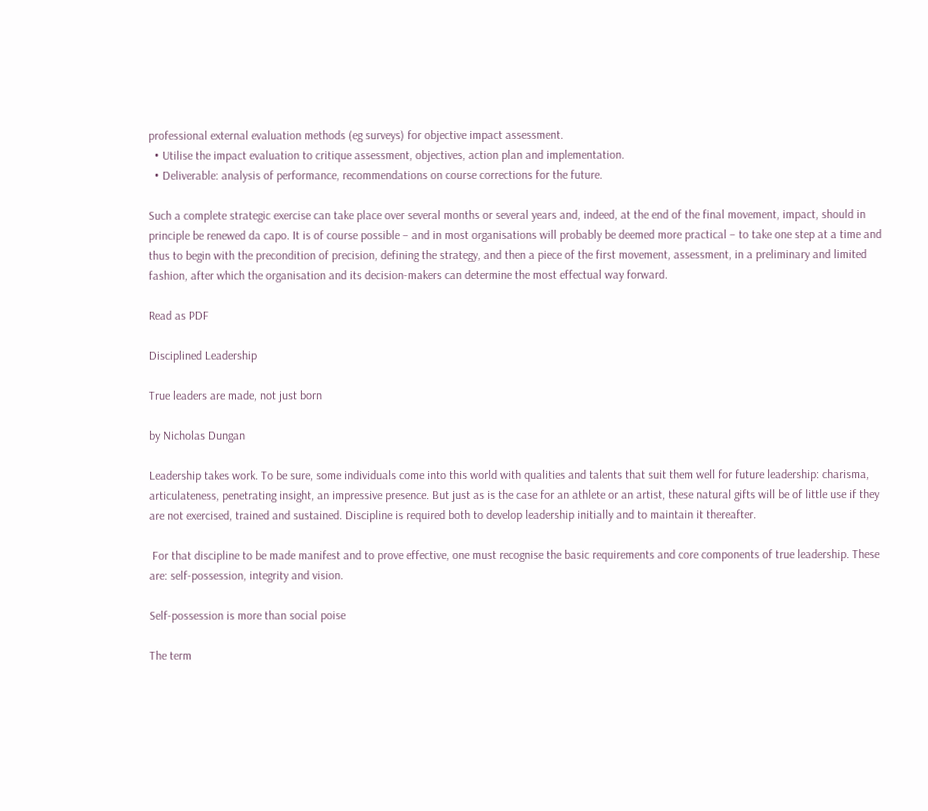professional external evaluation methods (eg surveys) for objective impact assessment.
  • Utilise the impact evaluation to critique assessment, objectives, action plan and implementation.
  • Deliverable: analysis of performance, recommendations on course corrections for the future.

Such a complete strategic exercise can take place over several months or several years and, indeed, at the end of the final movement, impact, should in principle be renewed da capo. It is of course possible – and in most organisations will probably be deemed more practical – to take one step at a time and thus to begin with the precondition of precision, defining the strategy, and then a piece of the first movement, assessment, in a preliminary and limited fashion, after which the organisation and its decision-makers can determine the most effectual way forward.

Read as PDF

Disciplined Leadership

True leaders are made, not just born

by Nicholas Dungan

Leadership takes work. To be sure, some individuals come into this world with qualities and talents that suit them well for future leadership: charisma, articulateness, penetrating insight, an impressive presence. But just as is the case for an athlete or an artist, these natural gifts will be of little use if they are not exercised, trained and sustained. Discipline is required both to develop leadership initially and to maintain it thereafter.

 For that discipline to be made manifest and to prove effective, one must recognise the basic requirements and core components of true leadership. These are: self-possession, integrity and vision.

Self-possession is more than social poise

The term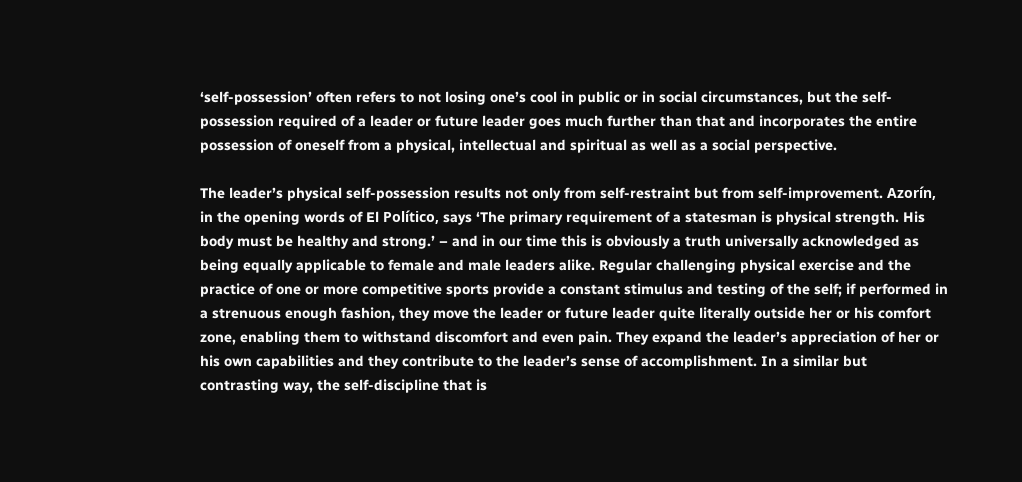‘self-possession’ often refers to not losing one’s cool in public or in social circumstances, but the self-possession required of a leader or future leader goes much further than that and incorporates the entire possession of oneself from a physical, intellectual and spiritual as well as a social perspective.

The leader’s physical self-possession results not only from self-restraint but from self-improvement. Azorín, in the opening words of El Político, says ‘The primary requirement of a statesman is physical strength. His body must be healthy and strong.’ – and in our time this is obviously a truth universally acknowledged as being equally applicable to female and male leaders alike. Regular challenging physical exercise and the practice of one or more competitive sports provide a constant stimulus and testing of the self; if performed in a strenuous enough fashion, they move the leader or future leader quite literally outside her or his comfort zone, enabling them to withstand discomfort and even pain. They expand the leader’s appreciation of her or his own capabilities and they contribute to the leader’s sense of accomplishment. In a similar but contrasting way, the self-discipline that is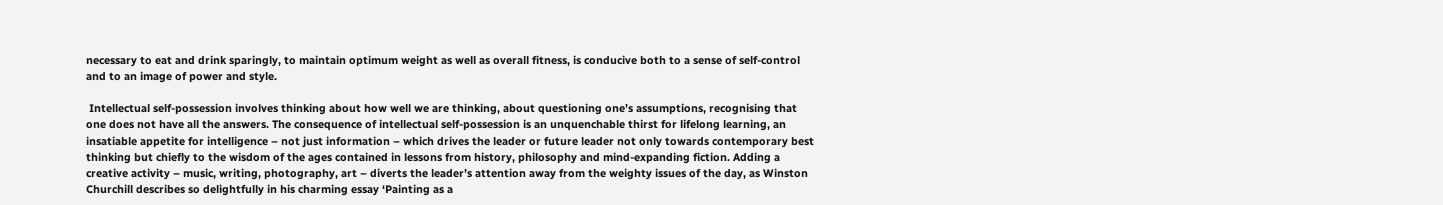necessary to eat and drink sparingly, to maintain optimum weight as well as overall fitness, is conducive both to a sense of self-control and to an image of power and style.

 Intellectual self-possession involves thinking about how well we are thinking, about questioning one’s assumptions, recognising that one does not have all the answers. The consequence of intellectual self-possession is an unquenchable thirst for lifelong learning, an insatiable appetite for intelligence – not just information – which drives the leader or future leader not only towards contemporary best thinking but chiefly to the wisdom of the ages contained in lessons from history, philosophy and mind-expanding fiction. Adding a creative activity – music, writing, photography, art – diverts the leader’s attention away from the weighty issues of the day, as Winston Churchill describes so delightfully in his charming essay ‘Painting as a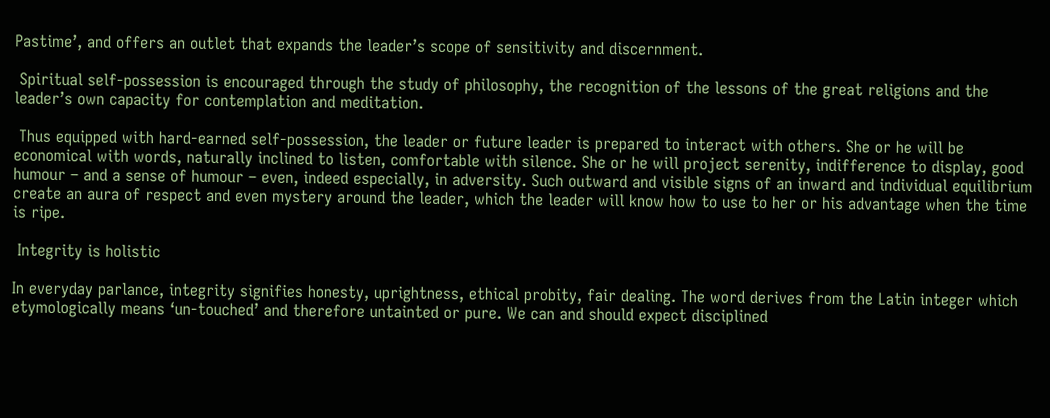Pastime’, and offers an outlet that expands the leader’s scope of sensitivity and discernment.

 Spiritual self-possession is encouraged through the study of philosophy, the recognition of the lessons of the great religions and the leader’s own capacity for contemplation and meditation.

 Thus equipped with hard-earned self-possession, the leader or future leader is prepared to interact with others. She or he will be economical with words, naturally inclined to listen, comfortable with silence. She or he will project serenity, indifference to display, good humour – and a sense of humour – even, indeed especially, in adversity. Such outward and visible signs of an inward and individual equilibrium create an aura of respect and even mystery around the leader, which the leader will know how to use to her or his advantage when the time is ripe.

 Integrity is holistic

In everyday parlance, integrity signifies honesty, uprightness, ethical probity, fair dealing. The word derives from the Latin integer which etymologically means ‘un-touched’ and therefore untainted or pure. We can and should expect disciplined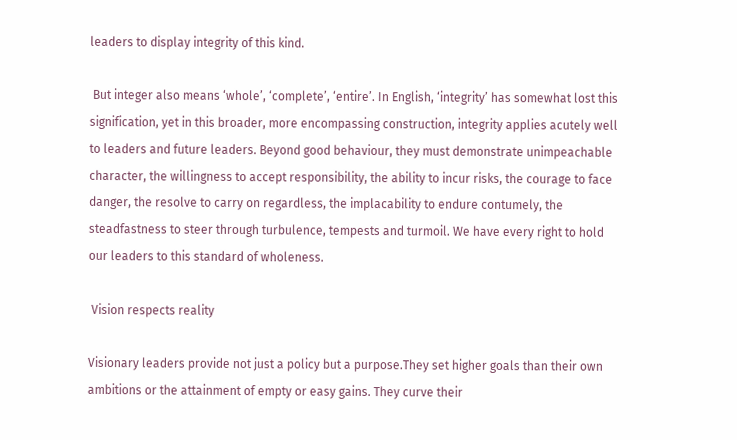leaders to display integrity of this kind.

 But integer also means ‘whole’, ‘complete’, ‘entire’. In English, ‘integrity’ has somewhat lost this signification, yet in this broader, more encompassing construction, integrity applies acutely well to leaders and future leaders. Beyond good behaviour, they must demonstrate unimpeachable character, the willingness to accept responsibility, the ability to incur risks, the courage to face danger, the resolve to carry on regardless, the implacability to endure contumely, the steadfastness to steer through turbulence, tempests and turmoil. We have every right to hold our leaders to this standard of wholeness.

 Vision respects reality

Visionary leaders provide not just a policy but a purpose.They set higher goals than their own ambitions or the attainment of empty or easy gains. They curve their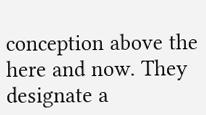conception above the here and now. They designate a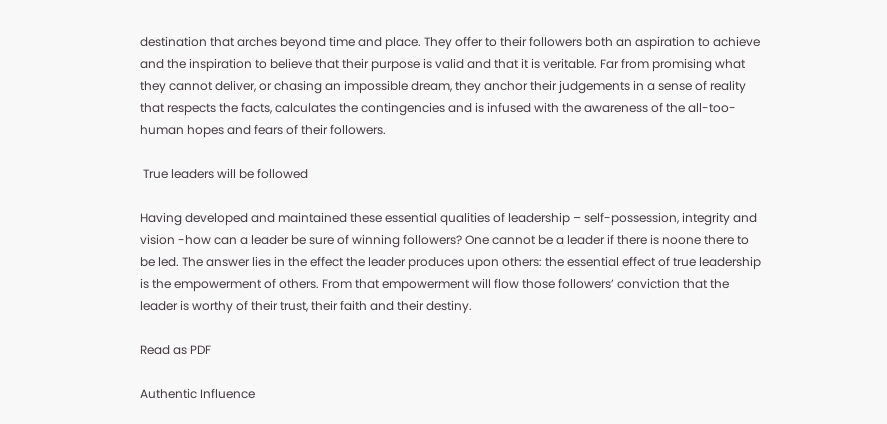destination that arches beyond time and place. They offer to their followers both an aspiration to achieve and the inspiration to believe that their purpose is valid and that it is veritable. Far from promising what they cannot deliver, or chasing an impossible dream, they anchor their judgements in a sense of reality that respects the facts, calculates the contingencies and is infused with the awareness of the all-too-human hopes and fears of their followers.

 True leaders will be followed

Having developed and maintained these essential qualities of leadership – self-possession, integrity and vision -how can a leader be sure of winning followers? One cannot be a leader if there is noone there to be led. The answer lies in the effect the leader produces upon others: the essential effect of true leadership is the empowerment of others. From that empowerment will flow those followers’ conviction that the leader is worthy of their trust, their faith and their destiny.

Read as PDF

Authentic Influence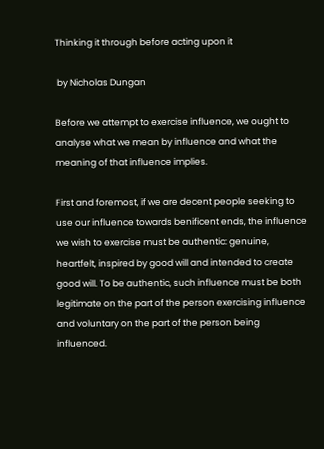Thinking it through before acting upon it

 by Nicholas Dungan

Before we attempt to exercise influence, we ought to analyse what we mean by influence and what the meaning of that influence implies.

First and foremost, if we are decent people seeking to use our influence towards benificent ends, the influence we wish to exercise must be authentic: genuine, heartfelt, inspired by good will and intended to create good will. To be authentic, such influence must be both legitimate on the part of the person exercising influence and voluntary on the part of the person being influenced.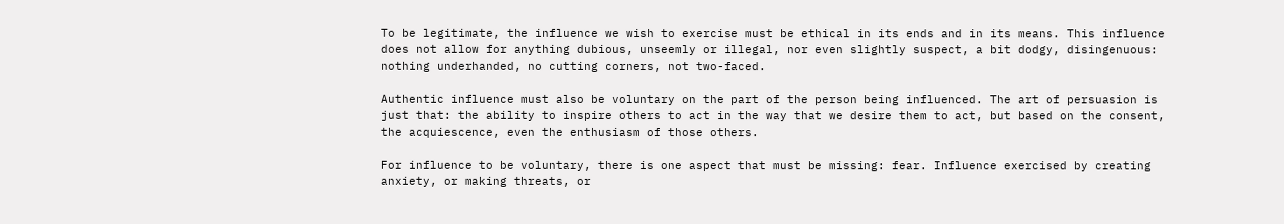To be legitimate, the influence we wish to exercise must be ethical in its ends and in its means. This influence does not allow for anything dubious, unseemly or illegal, nor even slightly suspect, a bit dodgy, disingenuous: nothing underhanded, no cutting corners, not two-faced.

Authentic influence must also be voluntary on the part of the person being influenced. The art of persuasion is just that: the ability to inspire others to act in the way that we desire them to act, but based on the consent, the acquiescence, even the enthusiasm of those others.

For influence to be voluntary, there is one aspect that must be missing: fear. Influence exercised by creating anxiety, or making threats, or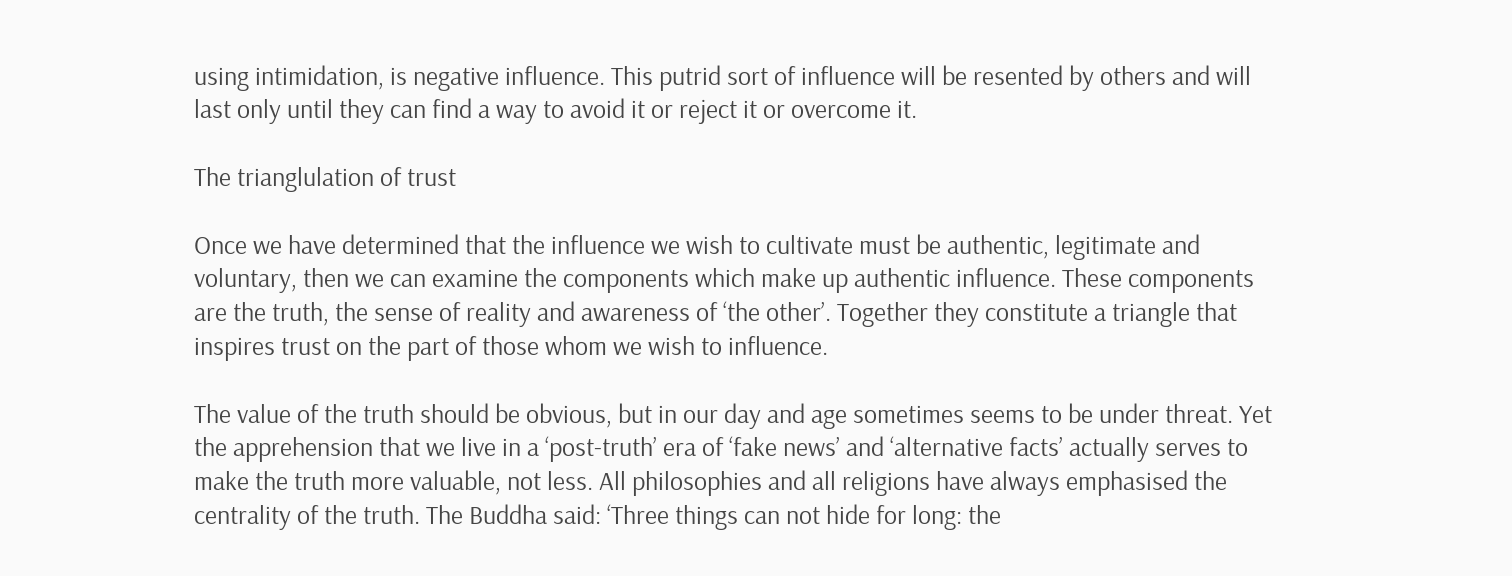using intimidation, is negative influence. This putrid sort of influence will be resented by others and will last only until they can find a way to avoid it or reject it or overcome it.

The trianglulation of trust

Once we have determined that the influence we wish to cultivate must be authentic, legitimate and voluntary, then we can examine the components which make up authentic influence. These components are the truth, the sense of reality and awareness of ‘the other’. Together they constitute a triangle that inspires trust on the part of those whom we wish to influence.

The value of the truth should be obvious, but in our day and age sometimes seems to be under threat. Yet the apprehension that we live in a ‘post-truth’ era of ‘fake news’ and ‘alternative facts’ actually serves to make the truth more valuable, not less. All philosophies and all religions have always emphasised the centrality of the truth. The Buddha said: ‘Three things can not hide for long: the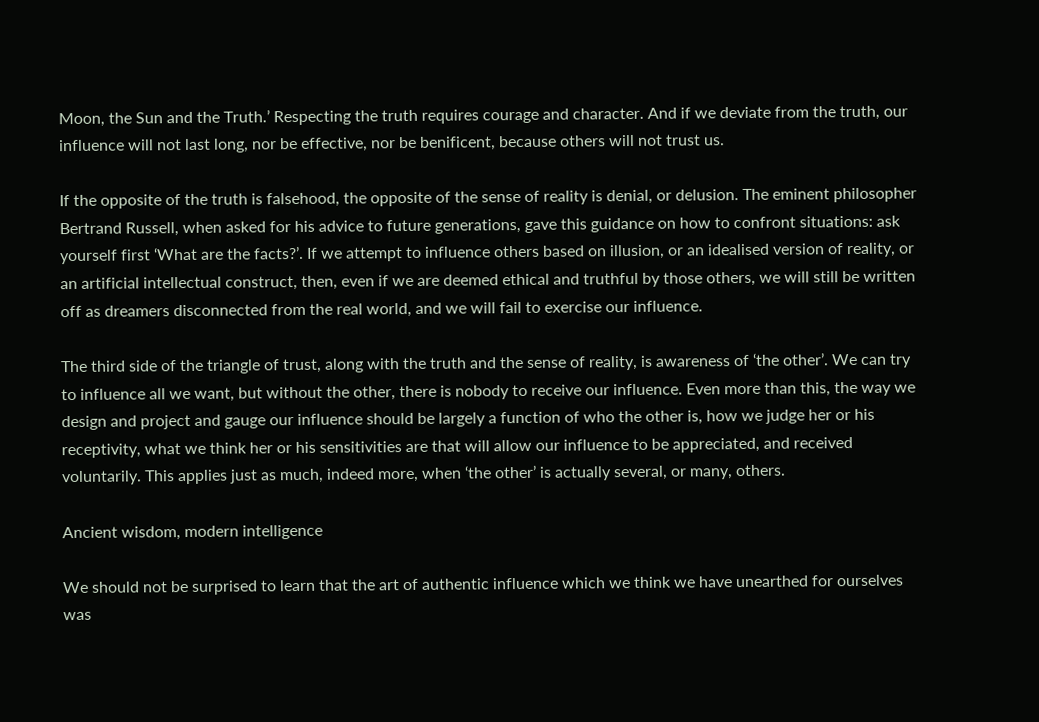Moon, the Sun and the Truth.’ Respecting the truth requires courage and character. And if we deviate from the truth, our influence will not last long, nor be effective, nor be benificent, because others will not trust us.

If the opposite of the truth is falsehood, the opposite of the sense of reality is denial, or delusion. The eminent philosopher Bertrand Russell, when asked for his advice to future generations, gave this guidance on how to confront situations: ask yourself first ‘What are the facts?’. If we attempt to influence others based on illusion, or an idealised version of reality, or an artificial intellectual construct, then, even if we are deemed ethical and truthful by those others, we will still be written off as dreamers disconnected from the real world, and we will fail to exercise our influence.

The third side of the triangle of trust, along with the truth and the sense of reality, is awareness of ‘the other’. We can try to influence all we want, but without the other, there is nobody to receive our influence. Even more than this, the way we design and project and gauge our influence should be largely a function of who the other is, how we judge her or his receptivity, what we think her or his sensitivities are that will allow our influence to be appreciated, and received voluntarily. This applies just as much, indeed more, when ‘the other’ is actually several, or many, others.

Ancient wisdom, modern intelligence

We should not be surprised to learn that the art of authentic influence which we think we have unearthed for ourselves was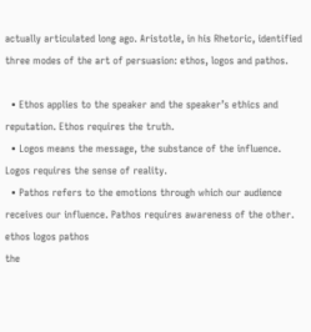actually articulated long ago. Aristotle, in his Rhetoric, identified three modes of the art of persuasion: ethos, logos and pathos.

  • Ethos applies to the speaker and the speaker’s ethics and reputation. Ethos requires the truth.
  • Logos means the message, the substance of the influence. Logos requires the sense of reality.
  • Pathos refers to the emotions through which our audience receives our influence. Pathos requires awareness of the other.
ethos logos pathos
the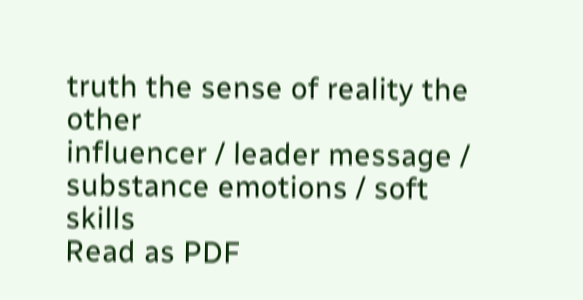truth the sense of reality the other
influencer / leader message / substance emotions / soft skills
Read as PDF